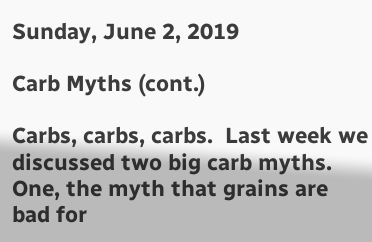Sunday, June 2, 2019

Carb Myths (cont.)

Carbs, carbs, carbs.  Last week we discussed two big carb myths.  One, the myth that grains are bad for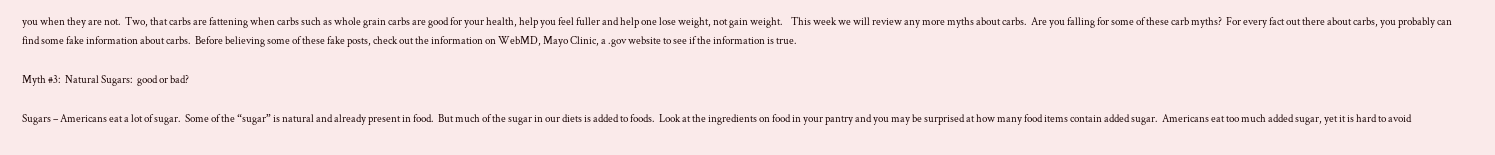you when they are not.  Two, that carbs are fattening when carbs such as whole grain carbs are good for your health, help you feel fuller and help one lose weight, not gain weight.    This week we will review any more myths about carbs.  Are you falling for some of these carb myths?  For every fact out there about carbs, you probably can find some fake information about carbs.  Before believing some of these fake posts, check out the information on WebMD, Mayo Clinic, a .gov website to see if the information is true.

Myth #3:  Natural Sugars:  good or bad?

Sugars – Americans eat a lot of sugar.  Some of the “sugar” is natural and already present in food.  But much of the sugar in our diets is added to foods.  Look at the ingredients on food in your pantry and you may be surprised at how many food items contain added sugar.  Americans eat too much added sugar, yet it is hard to avoid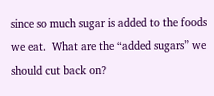since so much sugar is added to the foods we eat.  What are the “added sugars” we should cut back on?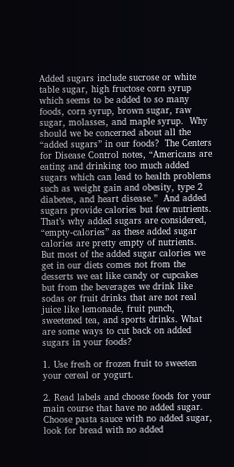Added sugars include sucrose or white table sugar, high fructose corn syrup which seems to be added to so many foods, corn syrup, brown sugar, raw sugar, molasses, and maple syrup.  Why should we be concerned about all the “added sugars” in our foods?  The Centers for Disease Control notes, “Americans are eating and drinking too much added sugars which can lead to health problems such as weight gain and obesity, type 2 diabetes, and heart disease.”  And added sugars provide calories but few nutrients.  That’s why added sugars are considered, “empty-calories” as these added sugar calories are pretty empty of nutrients.  But most of the added sugar calories we get in our diets comes not from the desserts we eat like candy or cupcakes but from the beverages we drink like sodas or fruit drinks that are not real juice like lemonade, fruit punch, sweetened tea, and sports drinks. What are some ways to cut back on added sugars in your foods?

1. Use fresh or frozen fruit to sweeten your cereal or yogurt.

2. Read labels and choose foods for your main course that have no added sugar.  Choose pasta sauce with no added sugar, look for bread with no added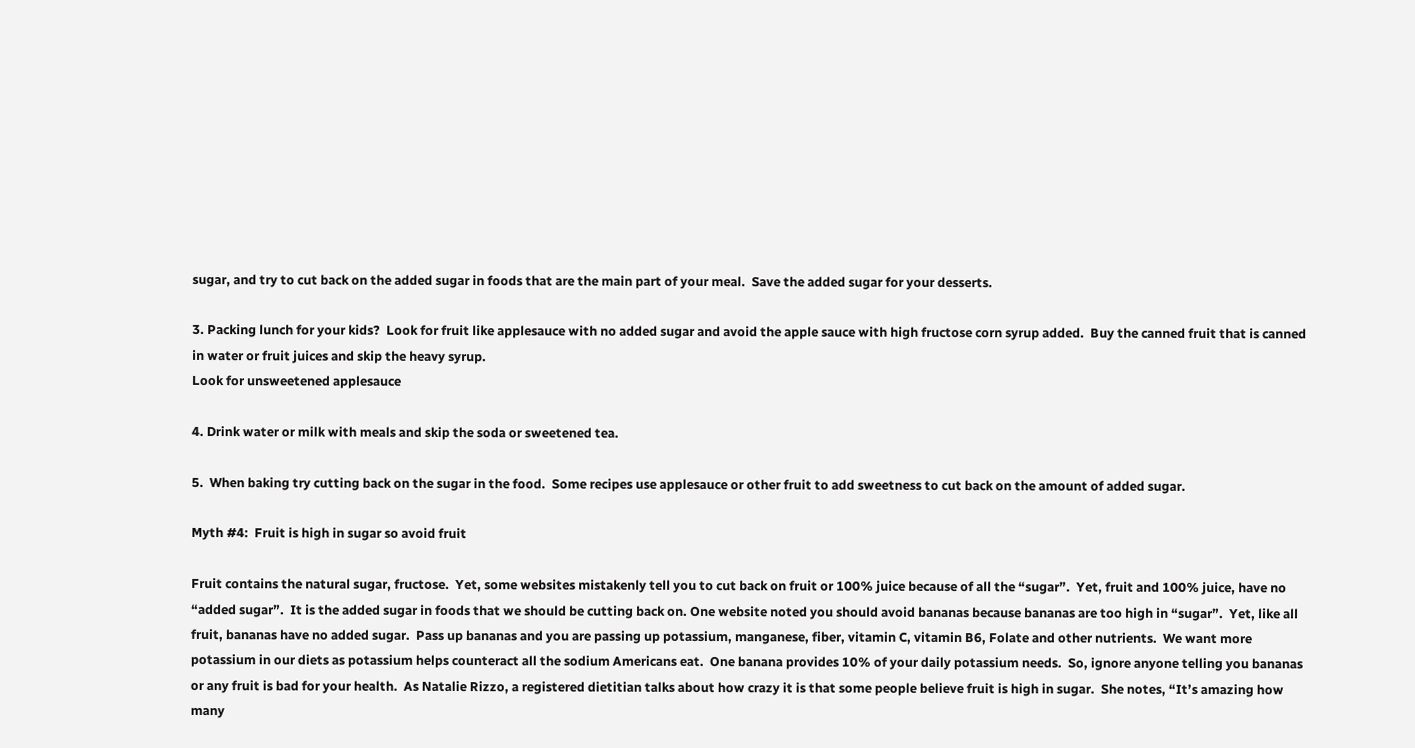sugar, and try to cut back on the added sugar in foods that are the main part of your meal.  Save the added sugar for your desserts.

3. Packing lunch for your kids?  Look for fruit like applesauce with no added sugar and avoid the apple sauce with high fructose corn syrup added.  Buy the canned fruit that is canned in water or fruit juices and skip the heavy syrup.
Look for unsweetened applesauce

4. Drink water or milk with meals and skip the soda or sweetened tea.

5.  When baking try cutting back on the sugar in the food.  Some recipes use applesauce or other fruit to add sweetness to cut back on the amount of added sugar.

Myth #4:  Fruit is high in sugar so avoid fruit

Fruit contains the natural sugar, fructose.  Yet, some websites mistakenly tell you to cut back on fruit or 100% juice because of all the “sugar”.  Yet, fruit and 100% juice, have no “added sugar”.  It is the added sugar in foods that we should be cutting back on. One website noted you should avoid bananas because bananas are too high in “sugar”.  Yet, like all fruit, bananas have no added sugar.  Pass up bananas and you are passing up potassium, manganese, fiber, vitamin C, vitamin B6, Folate and other nutrients.  We want more potassium in our diets as potassium helps counteract all the sodium Americans eat.  One banana provides 10% of your daily potassium needs.  So, ignore anyone telling you bananas or any fruit is bad for your health.  As Natalie Rizzo, a registered dietitian talks about how crazy it is that some people believe fruit is high in sugar.  She notes, “It’s amazing how many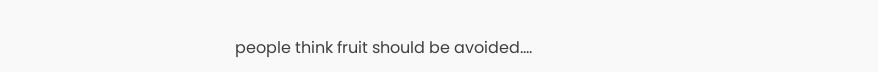people think fruit should be avoided….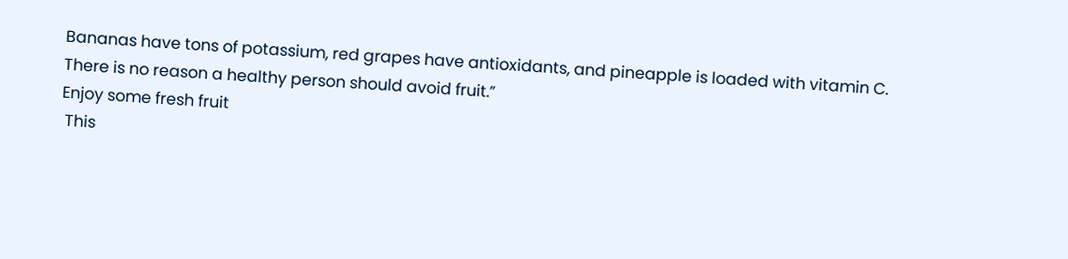Bananas have tons of potassium, red grapes have antioxidants, and pineapple is loaded with vitamin C.  There is no reason a healthy person should avoid fruit.”
Enjoy some fresh fruit
 This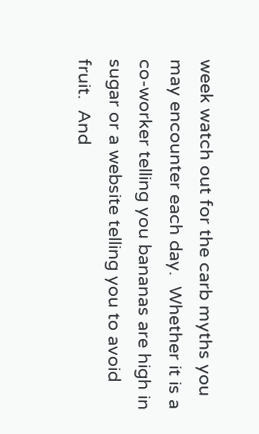week watch out for the carb myths you may encounter each day.  Whether it is a co-worker telling you bananas are high in sugar or a website telling you to avoid fruit.  And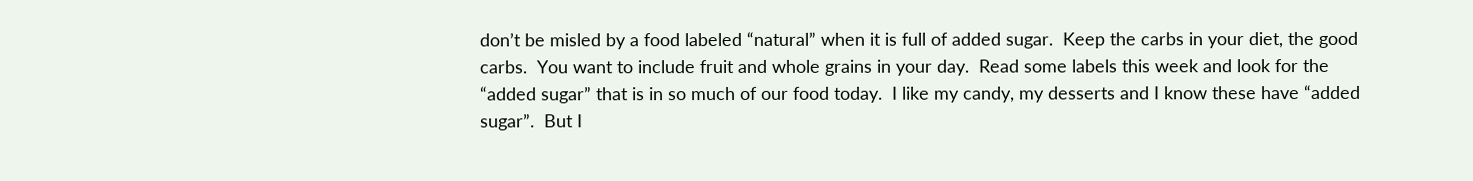don’t be misled by a food labeled “natural” when it is full of added sugar.  Keep the carbs in your diet, the good carbs.  You want to include fruit and whole grains in your day.  Read some labels this week and look for the “added sugar” that is in so much of our food today.  I like my candy, my desserts and I know these have “added sugar”.  But I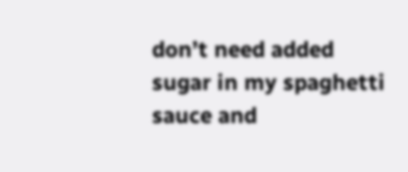don’t need added sugar in my spaghetti sauce and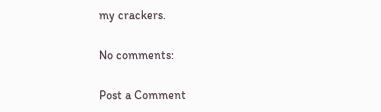my crackers.

No comments:

Post a Comment